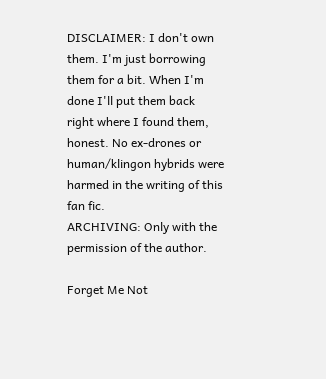DISCLAIMER: I don't own them. I'm just borrowing them for a bit. When I'm done I'll put them back right where I found them, honest. No ex-drones or human/klingon hybrids were harmed in the writing of this fan fic.
ARCHIVING: Only with the permission of the author.

Forget Me Not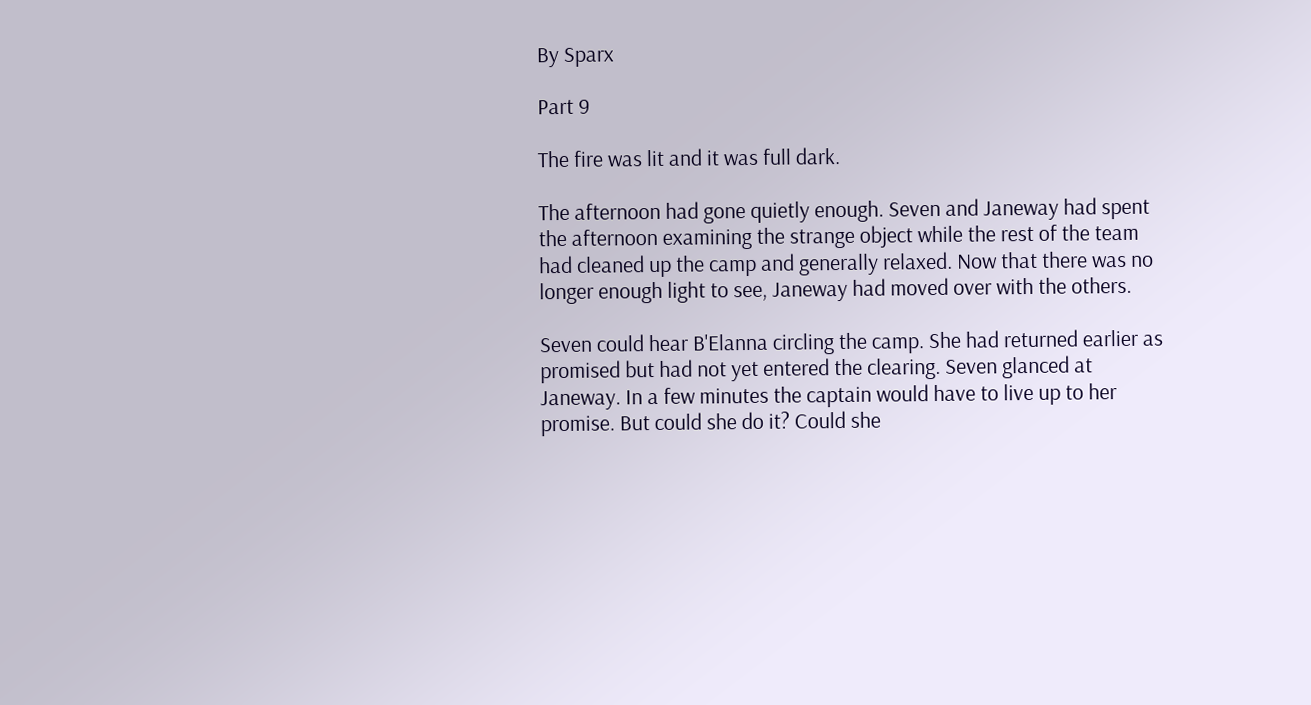By Sparx

Part 9

The fire was lit and it was full dark.

The afternoon had gone quietly enough. Seven and Janeway had spent the afternoon examining the strange object while the rest of the team had cleaned up the camp and generally relaxed. Now that there was no longer enough light to see, Janeway had moved over with the others.

Seven could hear B'Elanna circling the camp. She had returned earlier as promised but had not yet entered the clearing. Seven glanced at Janeway. In a few minutes the captain would have to live up to her promise. But could she do it? Could she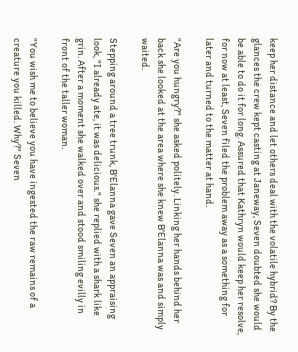keep her distance and let others deal with the volatile hybrid? By the glances the crew kept casting at Janeway, Seven doubted she would be able to do it for long. Assured that Kathryn would keep her resolve, for now at least, Seven filed the problem away as a something for later and turned to the matter at hand.

"Are you hungry?" she asked politely. Linking her hands behind her back she looked at the area where she knew B'Elanna was and simply waited.

Stepping around a tree trunk, B'Elanna gave Seven an appraising look, "I already ate, it was delicious." she replied with a shark like grin. After a moment she walked over and stood smiling evilly in front of the taller woman.

"You wish me to believe you have ingested the raw remains of a creature you killed. Why?" Seven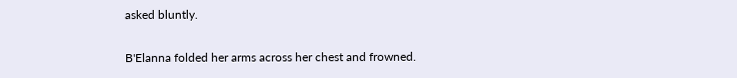asked bluntly.

B'Elanna folded her arms across her chest and frowned.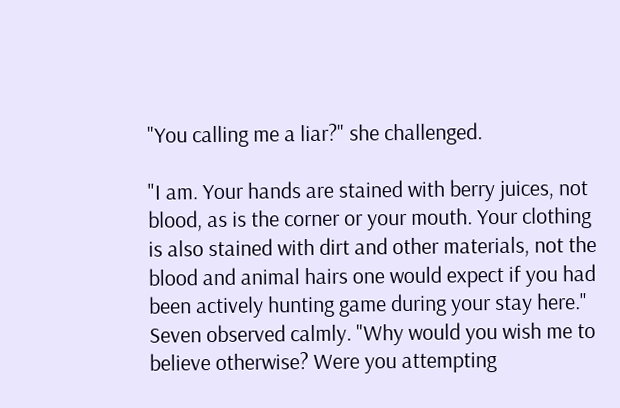"You calling me a liar?" she challenged.

"I am. Your hands are stained with berry juices, not blood, as is the corner or your mouth. Your clothing is also stained with dirt and other materials, not the blood and animal hairs one would expect if you had been actively hunting game during your stay here." Seven observed calmly. "Why would you wish me to believe otherwise? Were you attempting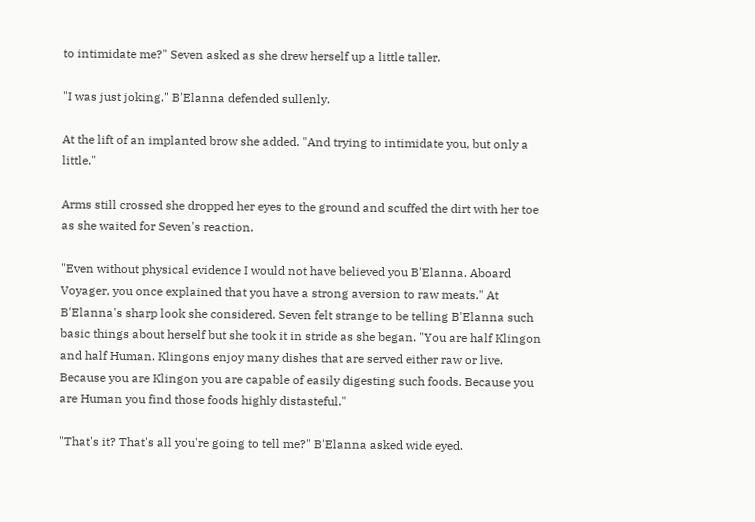to intimidate me?" Seven asked as she drew herself up a little taller.

"I was just joking." B'Elanna defended sullenly.

At the lift of an implanted brow she added. "And trying to intimidate you, but only a little."

Arms still crossed she dropped her eyes to the ground and scuffed the dirt with her toe as she waited for Seven's reaction.

"Even without physical evidence I would not have believed you B'Elanna. Aboard Voyager, you once explained that you have a strong aversion to raw meats." At B'Elanna's sharp look she considered. Seven felt strange to be telling B'Elanna such basic things about herself but she took it in stride as she began. "You are half Klingon and half Human. Klingons enjoy many dishes that are served either raw or live. Because you are Klingon you are capable of easily digesting such foods. Because you are Human you find those foods highly distasteful."

"That's it? That's all you're going to tell me?" B'Elanna asked wide eyed.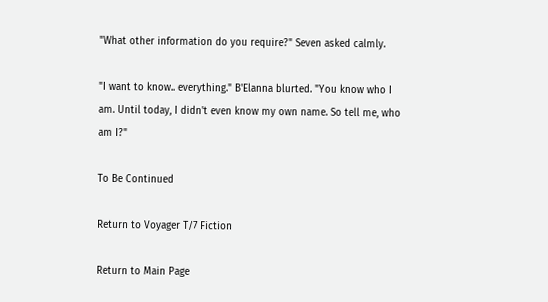"What other information do you require?" Seven asked calmly.

"I want to know.. everything." B'Elanna blurted. "You know who I am. Until today, I didn't even know my own name. So tell me, who am I?"

To Be Continued

Return to Voyager T/7 Fiction

Return to Main Page